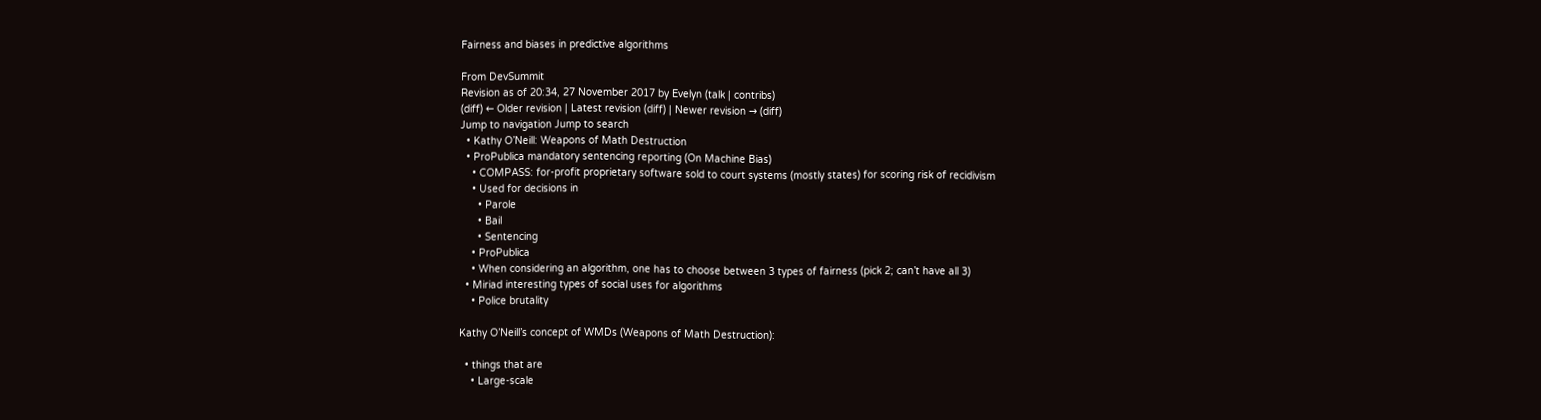Fairness and biases in predictive algorithms

From DevSummit
Revision as of 20:34, 27 November 2017 by Evelyn (talk | contribs)
(diff) ← Older revision | Latest revision (diff) | Newer revision → (diff)
Jump to navigation Jump to search
  • Kathy O’Neill: Weapons of Math Destruction
  • ProPublica mandatory sentencing reporting (On Machine Bias)
    • COMPASS: for-profit proprietary software sold to court systems (mostly states) for scoring risk of recidivism
    • Used for decisions in
      • Parole
      • Bail
      • Sentencing
    • ProPublica
    • When considering an algorithm, one has to choose between 3 types of fairness (pick 2; can’t have all 3)
  • Miriad interesting types of social uses for algorithms
    • Police brutality

Kathy O’Neill’s concept of WMDs (Weapons of Math Destruction):

  • things that are
    • Large-scale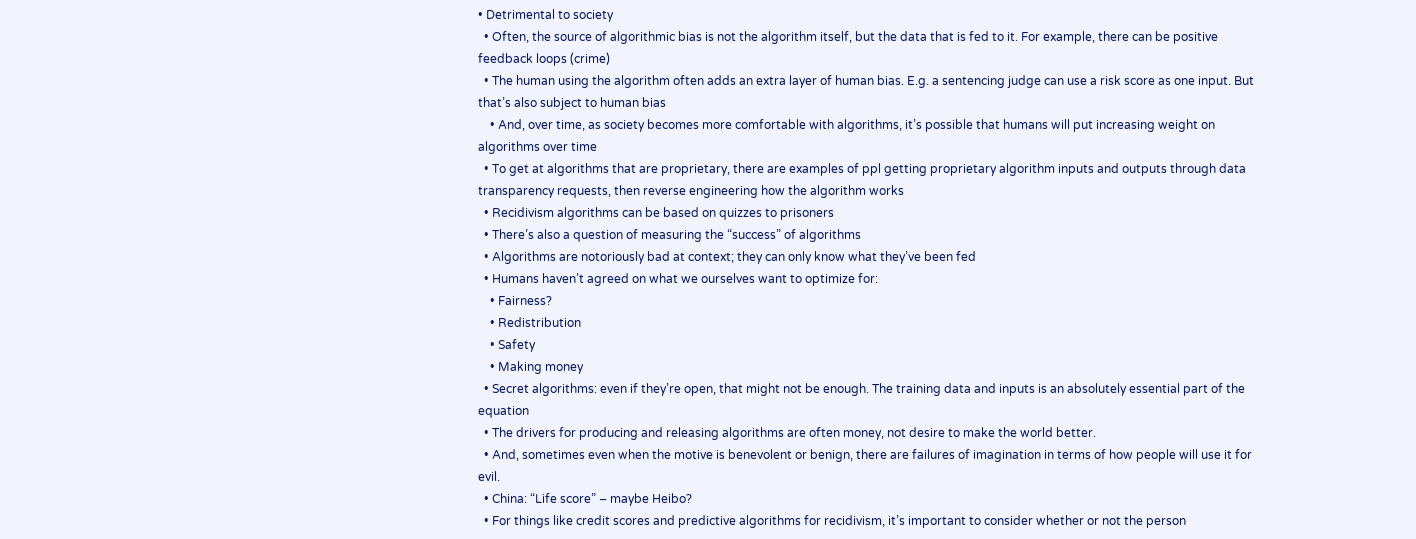• Detrimental to society
  • Often, the source of algorithmic bias is not the algorithm itself, but the data that is fed to it. For example, there can be positive feedback loops (crime)
  • The human using the algorithm often adds an extra layer of human bias. E.g. a sentencing judge can use a risk score as one input. But that’s also subject to human bias
    • And, over time, as society becomes more comfortable with algorithms, it’s possible that humans will put increasing weight on algorithms over time
  • To get at algorithms that are proprietary, there are examples of ppl getting proprietary algorithm inputs and outputs through data transparency requests, then reverse engineering how the algorithm works
  • Recidivism algorithms can be based on quizzes to prisoners
  • There’s also a question of measuring the “success” of algorithms
  • Algorithms are notoriously bad at context; they can only know what they’ve been fed
  • Humans haven’t agreed on what we ourselves want to optimize for:
    • Fairness?
    • Redistribution
    • Safety
    • Making money
  • Secret algorithms: even if they’re open, that might not be enough. The training data and inputs is an absolutely essential part of the equation
  • The drivers for producing and releasing algorithms are often money, not desire to make the world better.
  • And, sometimes even when the motive is benevolent or benign, there are failures of imagination in terms of how people will use it for evil.
  • China: “Life score” – maybe Heibo?
  • For things like credit scores and predictive algorithms for recidivism, it’s important to consider whether or not the person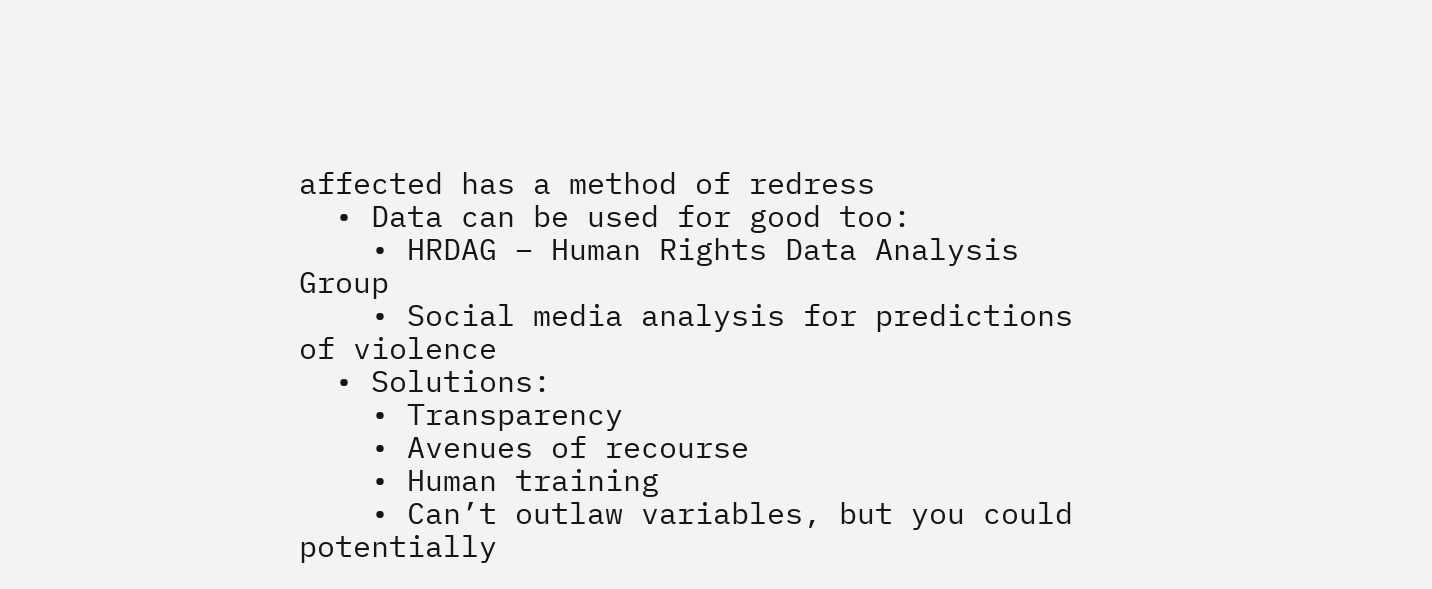affected has a method of redress
  • Data can be used for good too:
    • HRDAG – Human Rights Data Analysis Group
    • Social media analysis for predictions of violence
  • Solutions:
    • Transparency
    • Avenues of recourse
    • Human training
    • Can’t outlaw variables, but you could potentially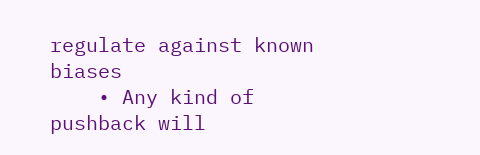regulate against known biases
    • Any kind of pushback will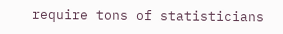require tons of statisticians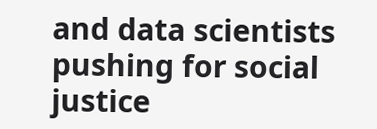and data scientists pushing for social justice